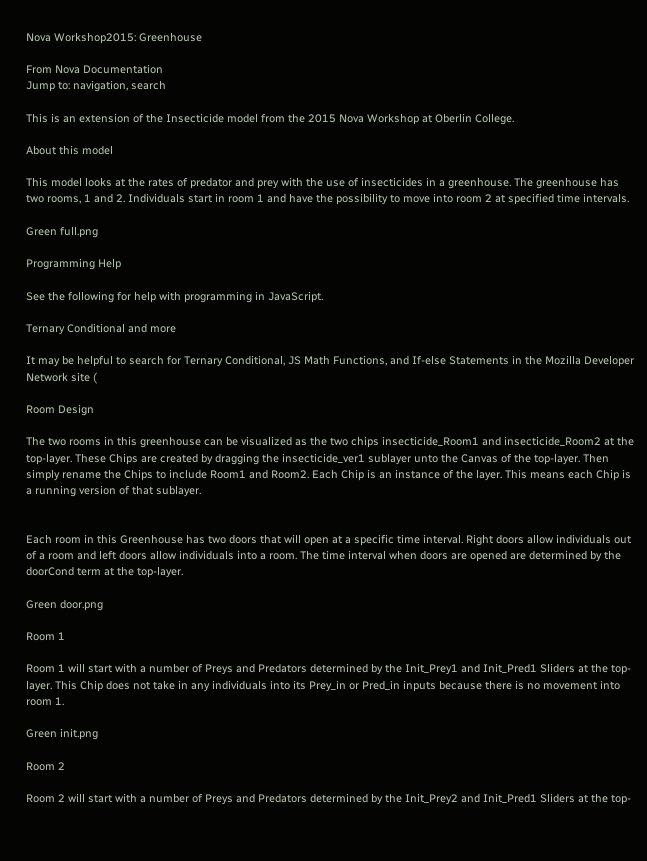Nova Workshop2015: Greenhouse

From Nova Documentation
Jump to: navigation, search

This is an extension of the Insecticide model from the 2015 Nova Workshop at Oberlin College.

About this model

This model looks at the rates of predator and prey with the use of insecticides in a greenhouse. The greenhouse has two rooms, 1 and 2. Individuals start in room 1 and have the possibility to move into room 2 at specified time intervals.

Green full.png

Programming Help

See the following for help with programming in JavaScript.

Ternary Conditional and more

It may be helpful to search for Ternary Conditional, JS Math Functions, and If-else Statements in the Mozilla Developer Network site (

Room Design

The two rooms in this greenhouse can be visualized as the two chips insecticide_Room1 and insecticide_Room2 at the top-layer. These Chips are created by dragging the insecticide_ver1 sublayer unto the Canvas of the top-layer. Then simply rename the Chips to include Room1 and Room2. Each Chip is an instance of the layer. This means each Chip is a running version of that sublayer.


Each room in this Greenhouse has two doors that will open at a specific time interval. Right doors allow individuals out of a room and left doors allow individuals into a room. The time interval when doors are opened are determined by the doorCond term at the top-layer.

Green door.png

Room 1

Room 1 will start with a number of Preys and Predators determined by the Init_Prey1 and Init_Pred1 Sliders at the top-layer. This Chip does not take in any individuals into its Prey_in or Pred_in inputs because there is no movement into room 1.

Green init.png

Room 2

Room 2 will start with a number of Preys and Predators determined by the Init_Prey2 and Init_Pred1 Sliders at the top-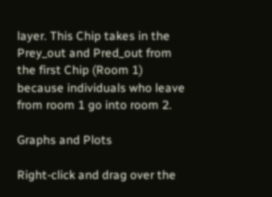layer. This Chip takes in the Prey_out and Pred_out from the first Chip (Room 1) because individuals who leave from room 1 go into room 2.

Graphs and Plots

Right-click and drag over the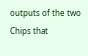outputs of the two Chips that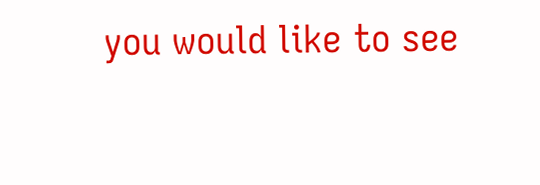you would like to see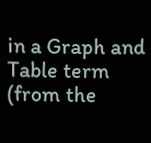in a Graph and Table term (from the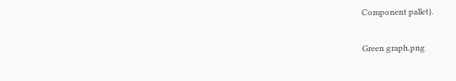Component pallet).

Green graph.png